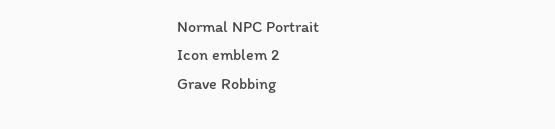Normal NPC Portrait
Icon emblem 2
Grave Robbing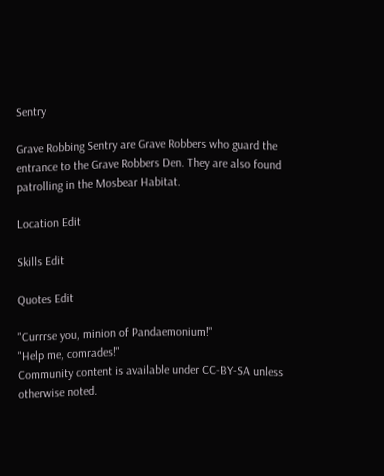Sentry

Grave Robbing Sentry are Grave Robbers who guard the entrance to the Grave Robbers Den. They are also found patrolling in the Mosbear Habitat.

Location Edit

Skills Edit

Quotes Edit

"Currrse you, minion of Pandaemonium!"
"Help me, comrades!"
Community content is available under CC-BY-SA unless otherwise noted.